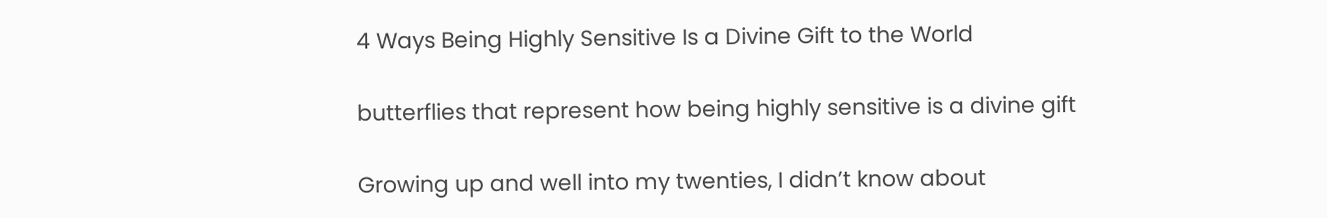4 Ways Being Highly Sensitive Is a Divine Gift to the World

butterflies that represent how being highly sensitive is a divine gift

Growing up and well into my twenties, I didn’t know about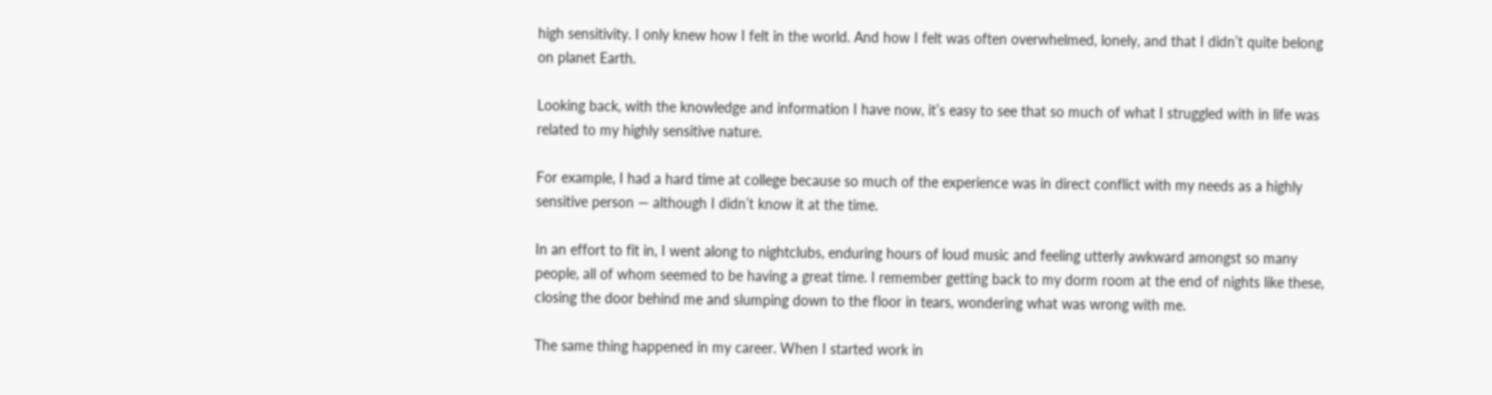high sensitivity. I only knew how I felt in the world. And how I felt was often overwhelmed, lonely, and that I didn’t quite belong on planet Earth.

Looking back, with the knowledge and information I have now, it’s easy to see that so much of what I struggled with in life was related to my highly sensitive nature.

For example, I had a hard time at college because so much of the experience was in direct conflict with my needs as a highly sensitive person — although I didn’t know it at the time.

In an effort to fit in, I went along to nightclubs, enduring hours of loud music and feeling utterly awkward amongst so many people, all of whom seemed to be having a great time. I remember getting back to my dorm room at the end of nights like these, closing the door behind me and slumping down to the floor in tears, wondering what was wrong with me.

The same thing happened in my career. When I started work in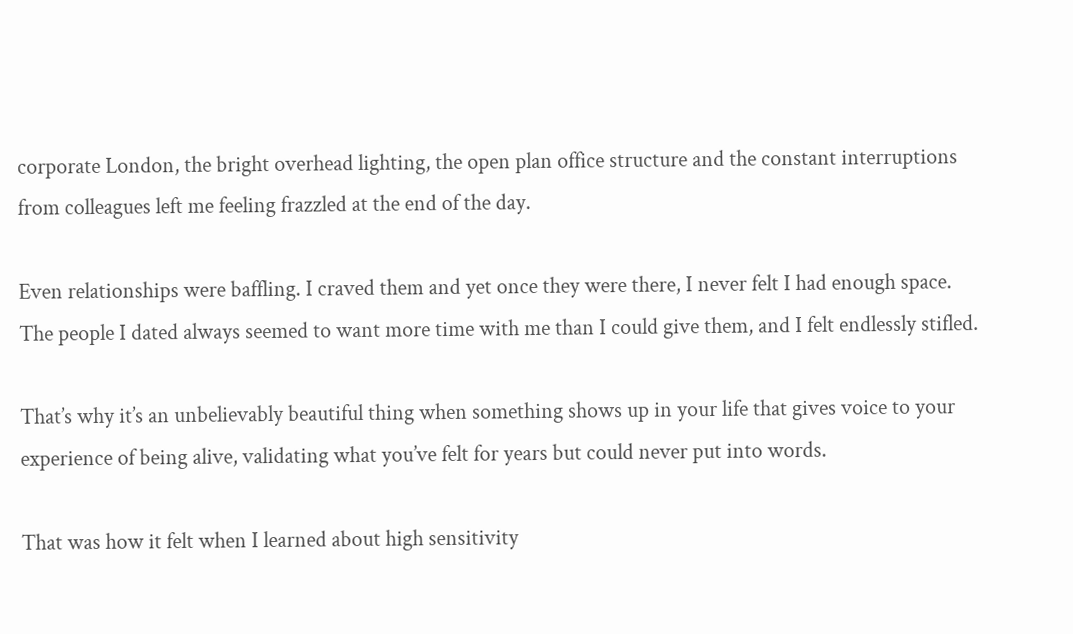corporate London, the bright overhead lighting, the open plan office structure and the constant interruptions from colleagues left me feeling frazzled at the end of the day.

Even relationships were baffling. I craved them and yet once they were there, I never felt I had enough space. The people I dated always seemed to want more time with me than I could give them, and I felt endlessly stifled.

That’s why it’s an unbelievably beautiful thing when something shows up in your life that gives voice to your experience of being alive, validating what you’ve felt for years but could never put into words.

That was how it felt when I learned about high sensitivity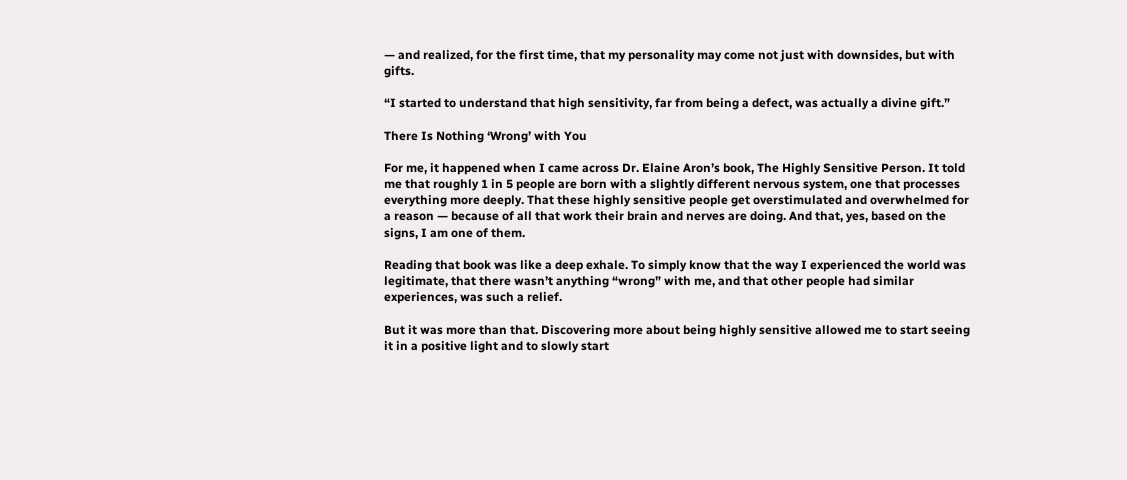— and realized, for the first time, that my personality may come not just with downsides, but with gifts.

“I started to understand that high sensitivity, far from being a defect, was actually a divine gift.”

There Is Nothing ‘Wrong’ with You

For me, it happened when I came across Dr. Elaine Aron’s book, The Highly Sensitive Person. It told me that roughly 1 in 5 people are born with a slightly different nervous system, one that processes everything more deeply. That these highly sensitive people get overstimulated and overwhelmed for a reason — because of all that work their brain and nerves are doing. And that, yes, based on the signs, I am one of them.

Reading that book was like a deep exhale. To simply know that the way I experienced the world was legitimate, that there wasn’t anything “wrong” with me, and that other people had similar experiences, was such a relief.

But it was more than that. Discovering more about being highly sensitive allowed me to start seeing it in a positive light and to slowly start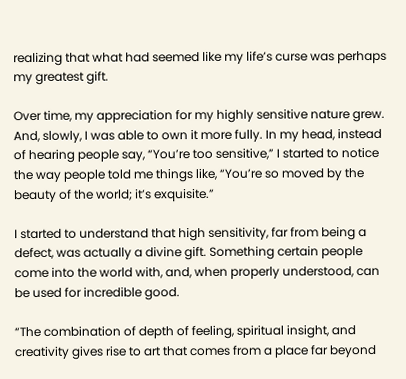realizing that what had seemed like my life’s curse was perhaps my greatest gift.

Over time, my appreciation for my highly sensitive nature grew. And, slowly, I was able to own it more fully. In my head, instead of hearing people say, “You’re too sensitive,” I started to notice the way people told me things like, “You’re so moved by the beauty of the world; it’s exquisite.”

I started to understand that high sensitivity, far from being a defect, was actually a divine gift. Something certain people come into the world with, and, when properly understood, can be used for incredible good.

“The combination of depth of feeling, spiritual insight, and creativity gives rise to art that comes from a place far beyond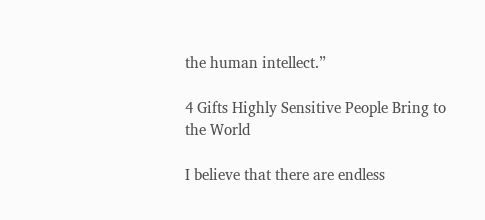the human intellect.”

4 Gifts Highly Sensitive People Bring to the World

I believe that there are endless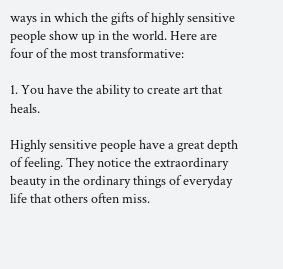ways in which the gifts of highly sensitive people show up in the world. Here are four of the most transformative:

1. You have the ability to create art that heals.

Highly sensitive people have a great depth of feeling. They notice the extraordinary beauty in the ordinary things of everyday life that others often miss.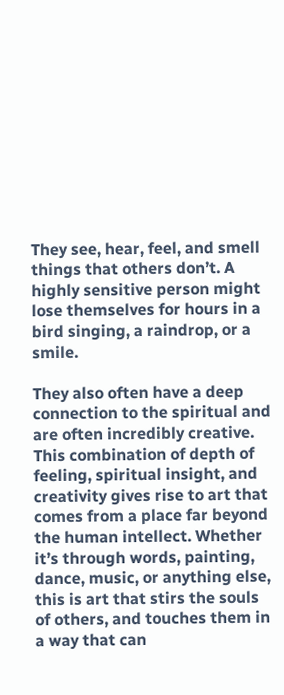They see, hear, feel, and smell things that others don’t. A highly sensitive person might lose themselves for hours in a bird singing, a raindrop, or a smile.

They also often have a deep connection to the spiritual and are often incredibly creative. This combination of depth of feeling, spiritual insight, and creativity gives rise to art that comes from a place far beyond the human intellect. Whether it’s through words, painting, dance, music, or anything else, this is art that stirs the souls of others, and touches them in a way that can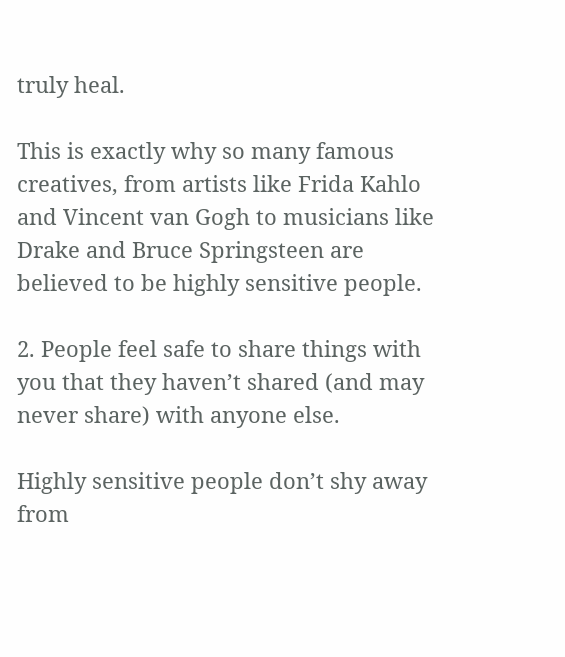truly heal.

This is exactly why so many famous creatives, from artists like Frida Kahlo and Vincent van Gogh to musicians like Drake and Bruce Springsteen are believed to be highly sensitive people.

2. People feel safe to share things with you that they haven’t shared (and may never share) with anyone else.

Highly sensitive people don’t shy away from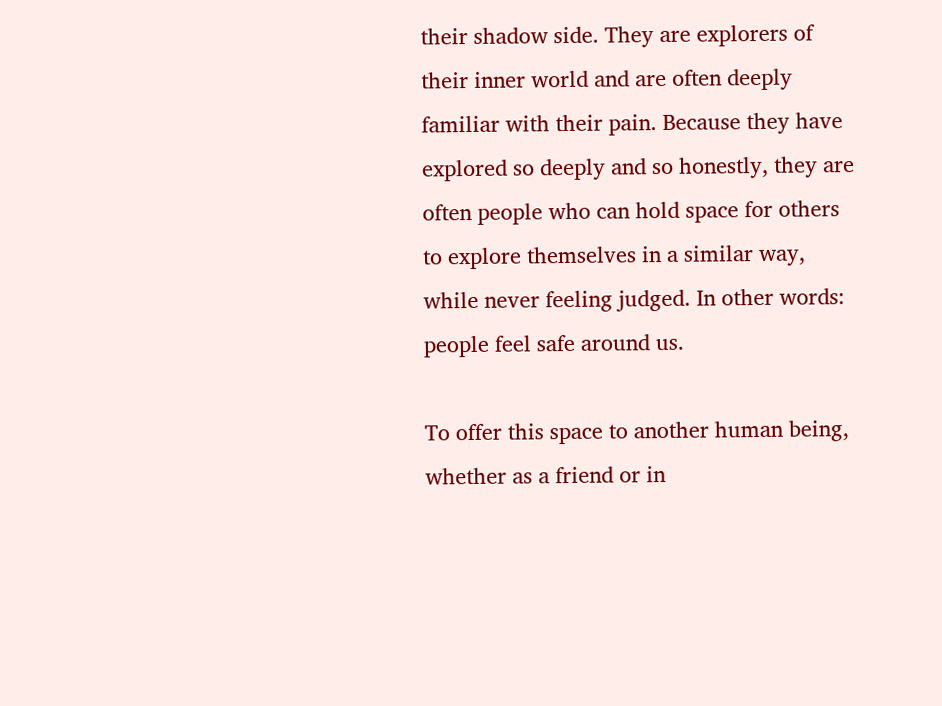their shadow side. They are explorers of their inner world and are often deeply familiar with their pain. Because they have explored so deeply and so honestly, they are often people who can hold space for others to explore themselves in a similar way, while never feeling judged. In other words: people feel safe around us.

To offer this space to another human being, whether as a friend or in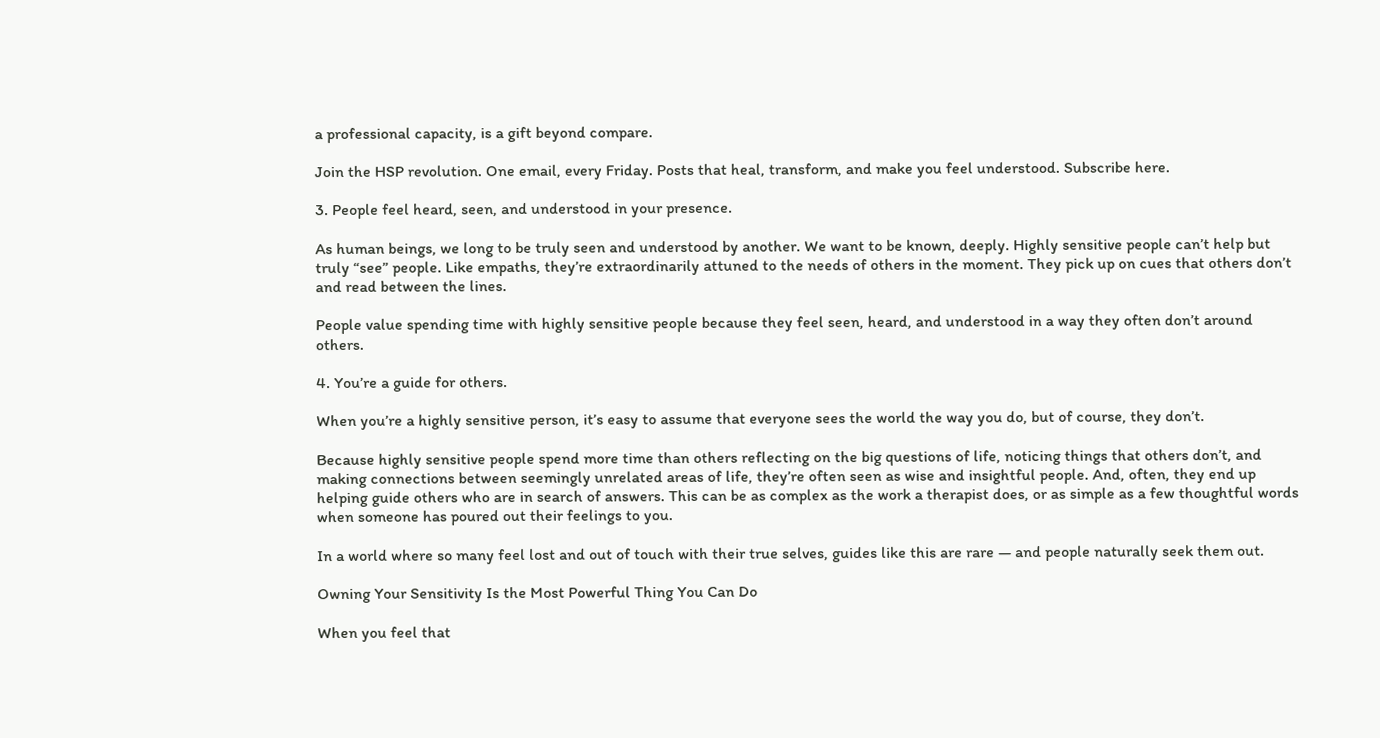a professional capacity, is a gift beyond compare.

Join the HSP revolution. One email, every Friday. Posts that heal, transform, and make you feel understood. Subscribe here.

3. People feel heard, seen, and understood in your presence.

As human beings, we long to be truly seen and understood by another. We want to be known, deeply. Highly sensitive people can’t help but truly “see” people. Like empaths, they’re extraordinarily attuned to the needs of others in the moment. They pick up on cues that others don’t and read between the lines.

People value spending time with highly sensitive people because they feel seen, heard, and understood in a way they often don’t around others.

4. You’re a guide for others.

When you’re a highly sensitive person, it’s easy to assume that everyone sees the world the way you do, but of course, they don’t.

Because highly sensitive people spend more time than others reflecting on the big questions of life, noticing things that others don’t, and making connections between seemingly unrelated areas of life, they’re often seen as wise and insightful people. And, often, they end up helping guide others who are in search of answers. This can be as complex as the work a therapist does, or as simple as a few thoughtful words when someone has poured out their feelings to you.

In a world where so many feel lost and out of touch with their true selves, guides like this are rare — and people naturally seek them out.

Owning Your Sensitivity Is the Most Powerful Thing You Can Do

When you feel that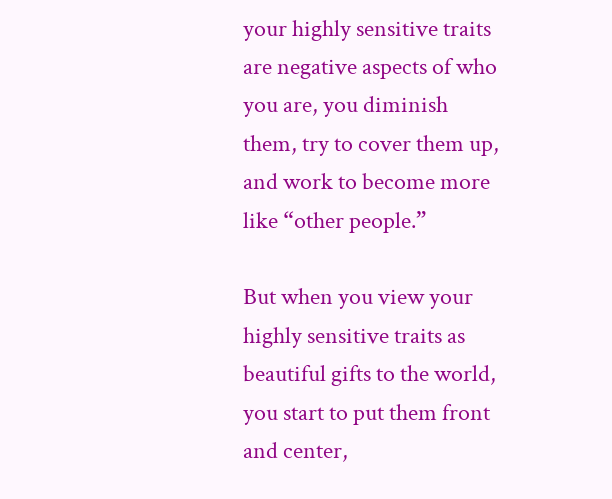your highly sensitive traits are negative aspects of who you are, you diminish them, try to cover them up, and work to become more like “other people.”

But when you view your highly sensitive traits as beautiful gifts to the world, you start to put them front and center,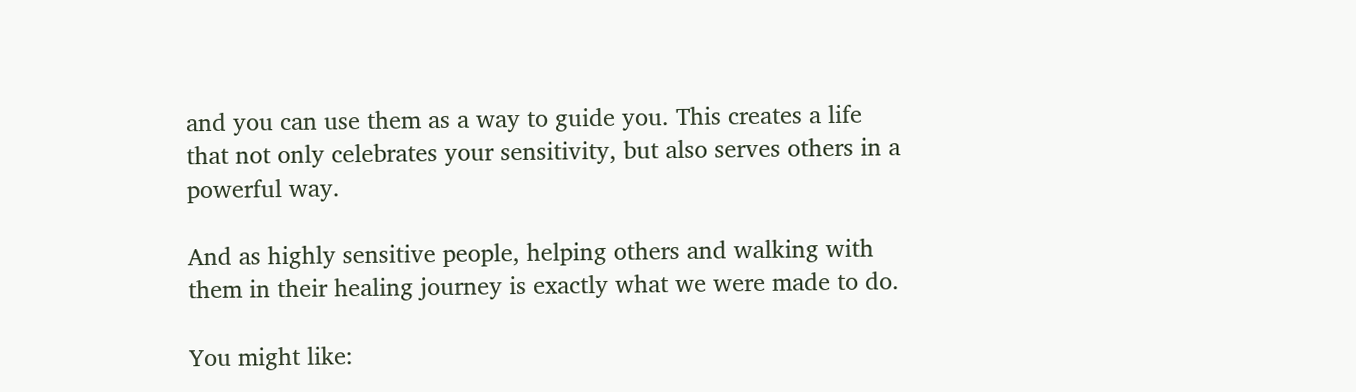and you can use them as a way to guide you. This creates a life that not only celebrates your sensitivity, but also serves others in a powerful way.

And as highly sensitive people, helping others and walking with them in their healing journey is exactly what we were made to do.

You might like: